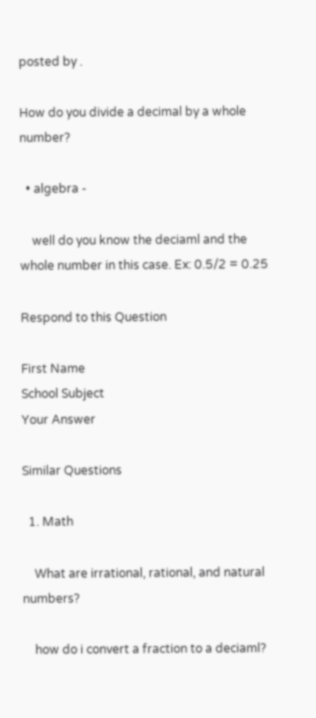posted by .

How do you divide a decimal by a whole number?

  • algebra -

    well do you know the deciaml and the whole number in this case. Ex: 0.5/2 = 0.25

Respond to this Question

First Name
School Subject
Your Answer

Similar Questions

  1. Math

    What are irrational, rational, and natural numbers?

    how do i convert a fraction to a deciaml?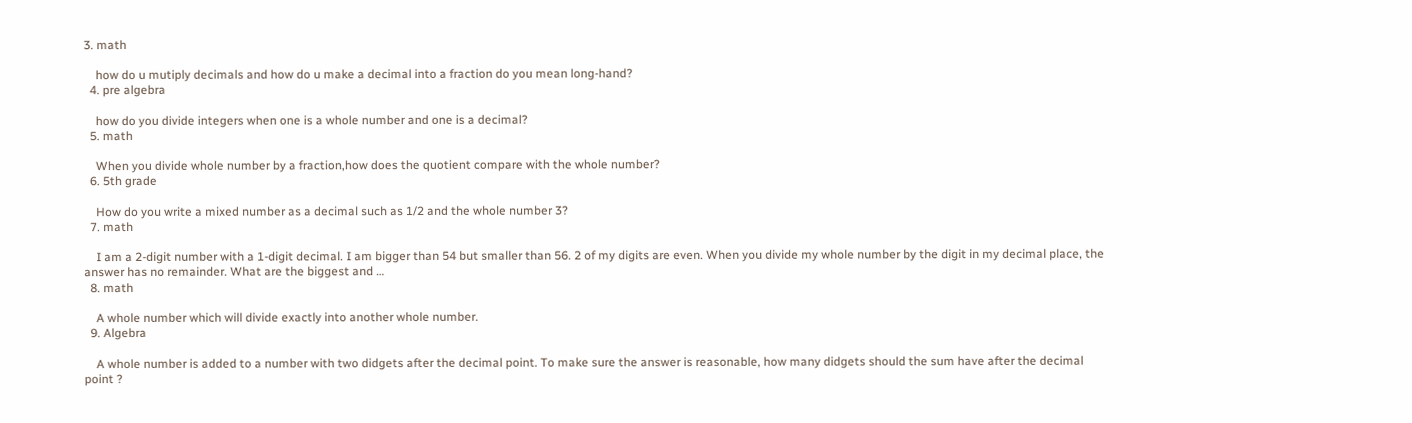3. math

    how do u mutiply decimals and how do u make a decimal into a fraction do you mean long-hand?
  4. pre algebra

    how do you divide integers when one is a whole number and one is a decimal?
  5. math

    When you divide whole number by a fraction,how does the quotient compare with the whole number?
  6. 5th grade

    How do you write a mixed number as a decimal such as 1/2 and the whole number 3?
  7. math

    I am a 2-digit number with a 1-digit decimal. I am bigger than 54 but smaller than 56. 2 of my digits are even. When you divide my whole number by the digit in my decimal place, the answer has no remainder. What are the biggest and …
  8. math

    A whole number which will divide exactly into another whole number.
  9. Algebra

    A whole number is added to a number with two didgets after the decimal point. To make sure the answer is reasonable, how many didgets should the sum have after the decimal point ?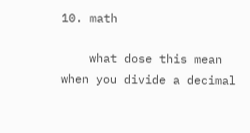10. math

    what dose this mean when you divide a decimal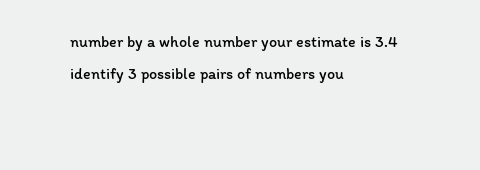number by a whole number your estimate is 3.4 identify 3 possible pairs of numbers you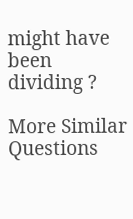might have been dividing ?

More Similar Questions